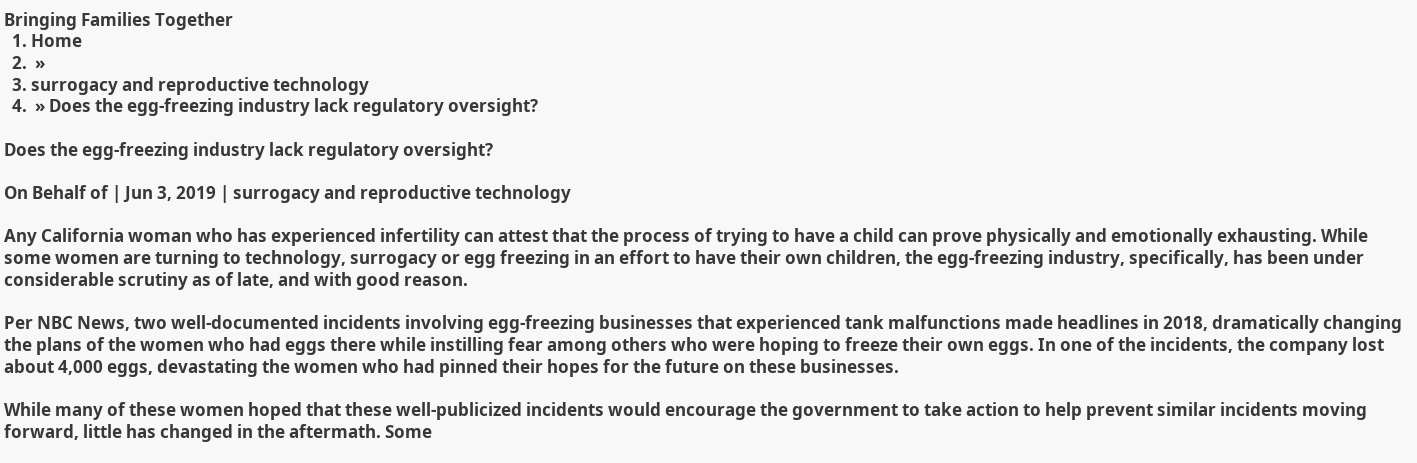Bringing Families Together
  1. Home
  2.  »
  3. surrogacy and reproductive technology
  4.  » Does the egg-freezing industry lack regulatory oversight?

Does the egg-freezing industry lack regulatory oversight?

On Behalf of | Jun 3, 2019 | surrogacy and reproductive technology

Any California woman who has experienced infertility can attest that the process of trying to have a child can prove physically and emotionally exhausting. While some women are turning to technology, surrogacy or egg freezing in an effort to have their own children, the egg-freezing industry, specifically, has been under considerable scrutiny as of late, and with good reason.

Per NBC News, two well-documented incidents involving egg-freezing businesses that experienced tank malfunctions made headlines in 2018, dramatically changing the plans of the women who had eggs there while instilling fear among others who were hoping to freeze their own eggs. In one of the incidents, the company lost about 4,000 eggs, devastating the women who had pinned their hopes for the future on these businesses.

While many of these women hoped that these well-publicized incidents would encourage the government to take action to help prevent similar incidents moving forward, little has changed in the aftermath. Some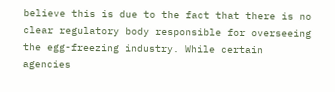believe this is due to the fact that there is no clear regulatory body responsible for overseeing the egg-freezing industry. While certain agencies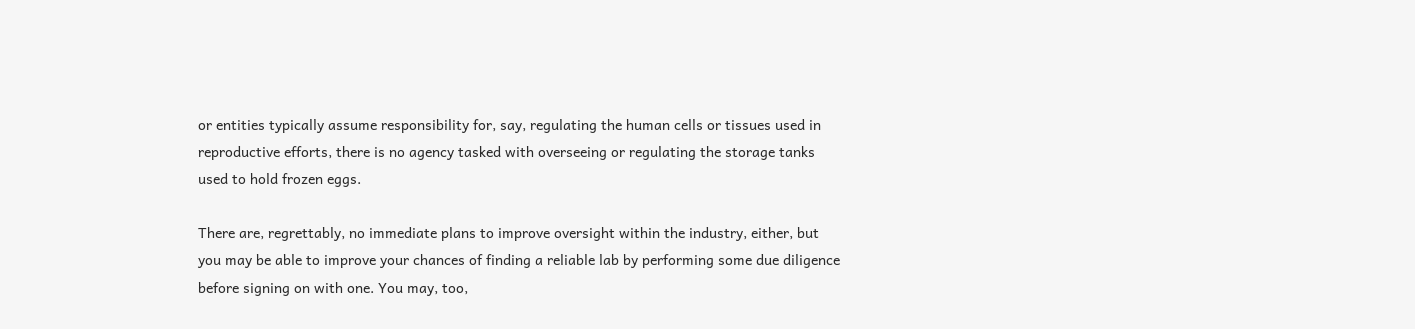or entities typically assume responsibility for, say, regulating the human cells or tissues used in reproductive efforts, there is no agency tasked with overseeing or regulating the storage tanks used to hold frozen eggs.

There are, regrettably, no immediate plans to improve oversight within the industry, either, but you may be able to improve your chances of finding a reliable lab by performing some due diligence before signing on with one. You may, too,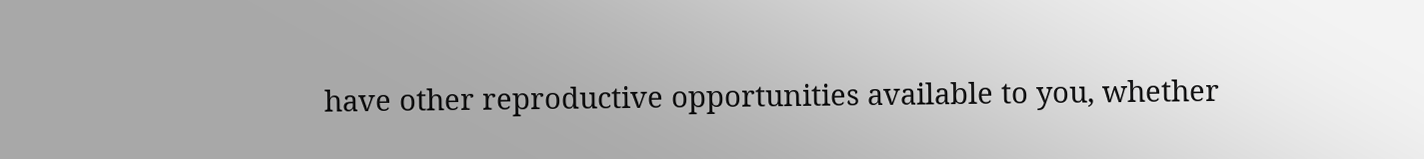have other reproductive opportunities available to you, whether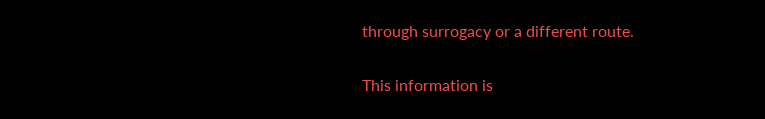through surrogacy or a different route.

This information is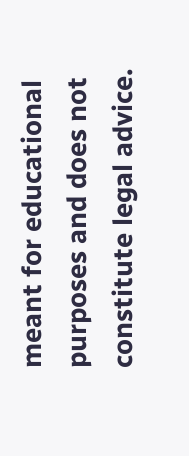meant for educational purposes and does not constitute legal advice.